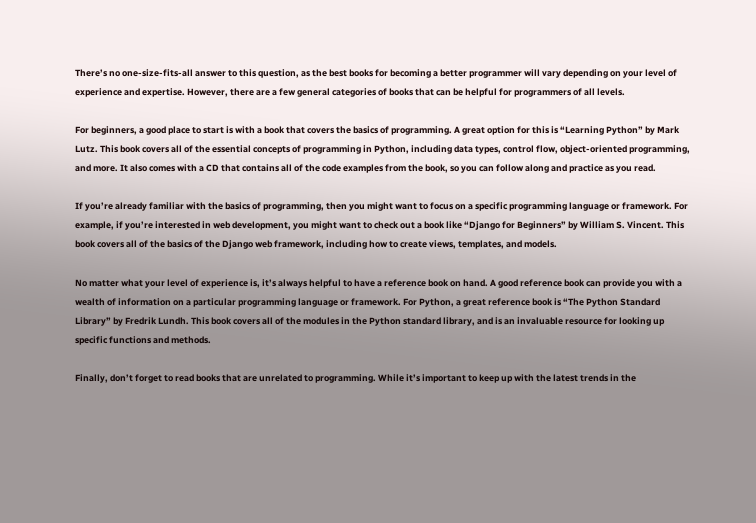There’s no one-size-fits-all answer to this question, as the best books for becoming a better programmer will vary depending on your level of experience and expertise. However, there are a few general categories of books that can be helpful for programmers of all levels.

For beginners, a good place to start is with a book that covers the basics of programming. A great option for this is “Learning Python” by Mark Lutz. This book covers all of the essential concepts of programming in Python, including data types, control flow, object-oriented programming, and more. It also comes with a CD that contains all of the code examples from the book, so you can follow along and practice as you read.

If you’re already familiar with the basics of programming, then you might want to focus on a specific programming language or framework. For example, if you’re interested in web development, you might want to check out a book like “Django for Beginners” by William S. Vincent. This book covers all of the basics of the Django web framework, including how to create views, templates, and models.

No matter what your level of experience is, it’s always helpful to have a reference book on hand. A good reference book can provide you with a wealth of information on a particular programming language or framework. For Python, a great reference book is “The Python Standard Library” by Fredrik Lundh. This book covers all of the modules in the Python standard library, and is an invaluable resource for looking up specific functions and methods.

Finally, don’t forget to read books that are unrelated to programming. While it’s important to keep up with the latest trends in the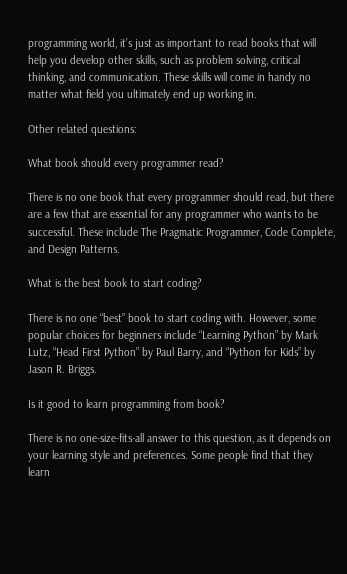programming world, it’s just as important to read books that will help you develop other skills, such as problem solving, critical thinking, and communication. These skills will come in handy no matter what field you ultimately end up working in.

Other related questions:

What book should every programmer read?

There is no one book that every programmer should read, but there are a few that are essential for any programmer who wants to be successful. These include The Pragmatic Programmer, Code Complete, and Design Patterns.

What is the best book to start coding?

There is no one “best” book to start coding with. However, some popular choices for beginners include “Learning Python” by Mark Lutz, “Head First Python” by Paul Barry, and “Python for Kids” by Jason R. Briggs.

Is it good to learn programming from book?

There is no one-size-fits-all answer to this question, as it depends on your learning style and preferences. Some people find that they learn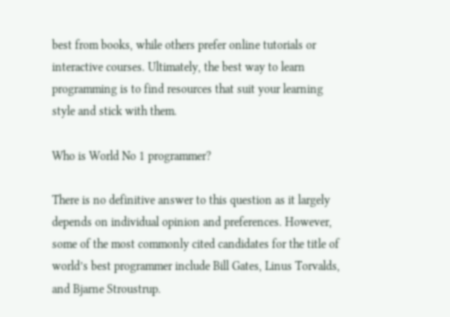best from books, while others prefer online tutorials or interactive courses. Ultimately, the best way to learn programming is to find resources that suit your learning style and stick with them.

Who is World No 1 programmer?

There is no definitive answer to this question as it largely depends on individual opinion and preferences. However, some of the most commonly cited candidates for the title of world’s best programmer include Bill Gates, Linus Torvalds, and Bjarne Stroustrup.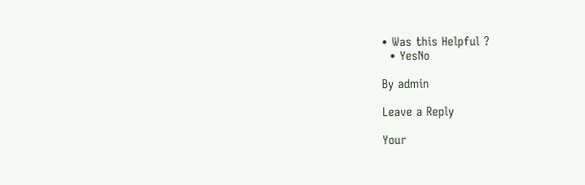• Was this Helpful ?
  • YesNo

By admin

Leave a Reply

Your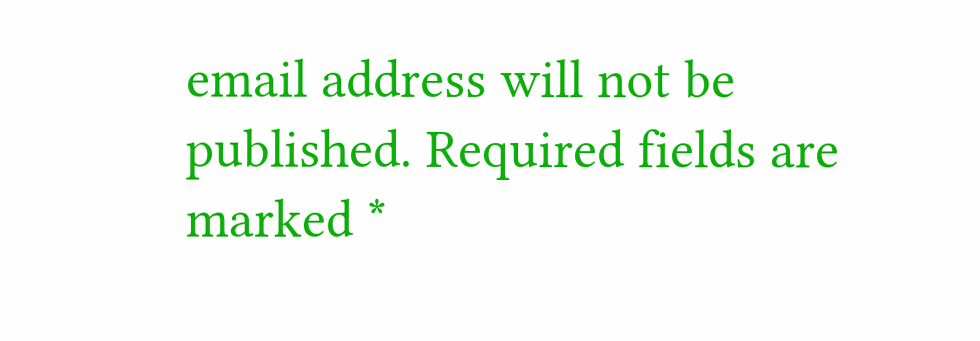email address will not be published. Required fields are marked *